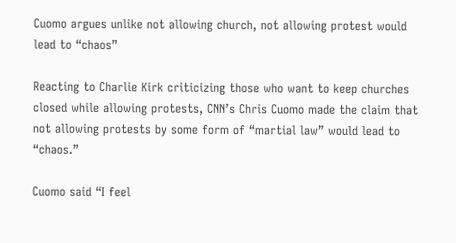Cuomo argues unlike not allowing church, not allowing protest would lead to “chaos”

Reacting to Charlie Kirk criticizing those who want to keep churches closed while allowing protests, CNN’s Chris Cuomo made the claim that not allowing protests by some form of “martial law” would lead to “chaos.”

Cuomo said “I feel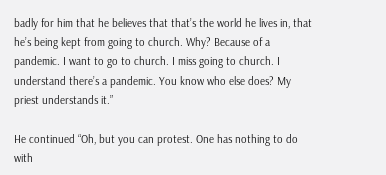badly for him that he believes that that’s the world he lives in, that he’s being kept from going to church. Why? Because of a pandemic. I want to go to church. I miss going to church. I understand there’s a pandemic. You know who else does? My priest understands it.”

He continued “Oh, but you can protest. One has nothing to do with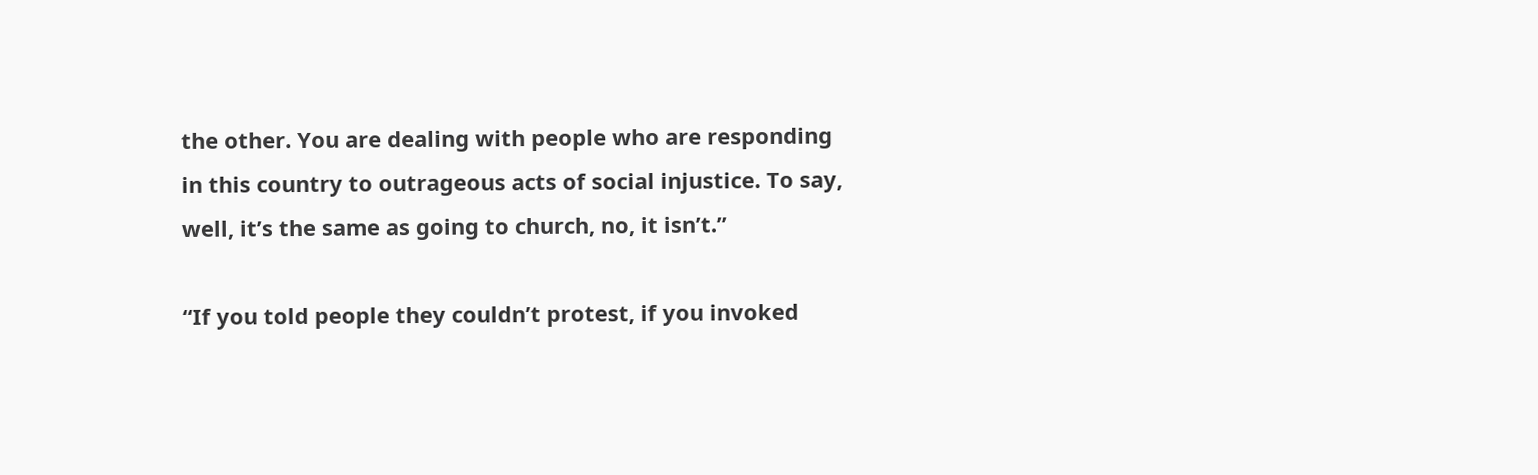the other. You are dealing with people who are responding in this country to outrageous acts of social injustice. To say, well, it’s the same as going to church, no, it isn’t.”

“If you told people they couldn’t protest, if you invoked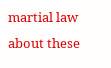martial law about these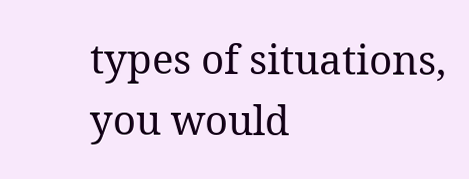types of situations, you would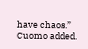have chaos.” Cuomo added.